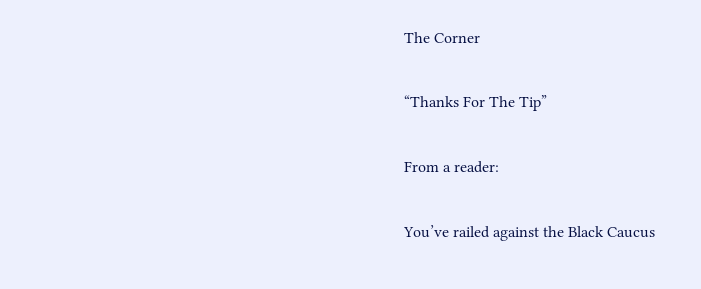The Corner

“Thanks For The Tip”

From a reader:

You’ve railed against the Black Caucus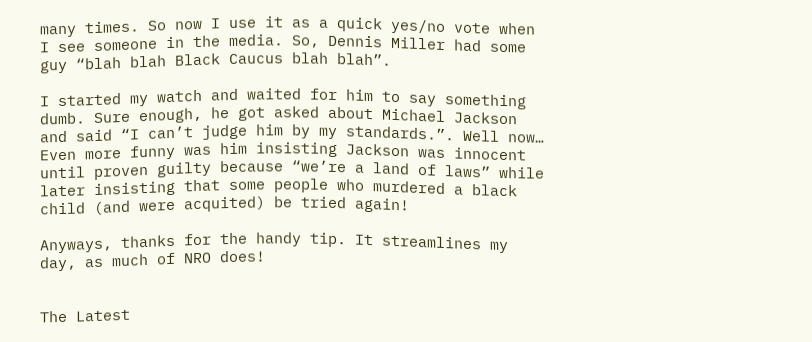many times. So now I use it as a quick yes/no vote when I see someone in the media. So, Dennis Miller had some guy “blah blah Black Caucus blah blah”.

I started my watch and waited for him to say something dumb. Sure enough, he got asked about Michael Jackson and said “I can’t judge him by my standards.”. Well now… Even more funny was him insisting Jackson was innocent until proven guilty because “we’re a land of laws” while later insisting that some people who murdered a black child (and were acquited) be tried again!

Anyways, thanks for the handy tip. It streamlines my day, as much of NRO does!


The Latest